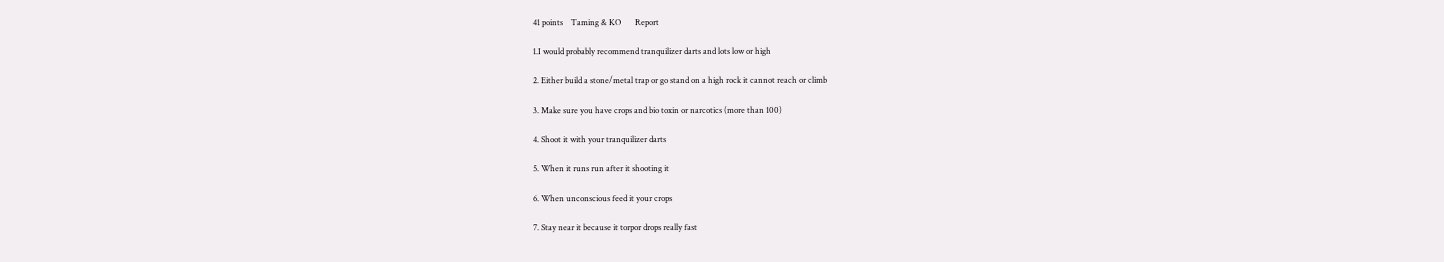41 points    Taming & KO       Report

1.I would probably recommend tranquilizer darts and lots low or high

2. Either build a stone/metal trap or go stand on a high rock it cannot reach or climb

3. Make sure you have crops and bio toxin or narcotics (more than 100)

4. Shoot it with your tranquilizer darts

5. When it runs run after it shooting it

6. When unconscious feed it your crops

7. Stay near it because it torpor drops really fast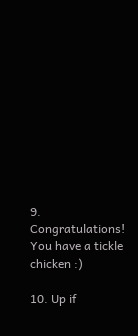9. Congratulations! You have a tickle chicken :)

10. Up if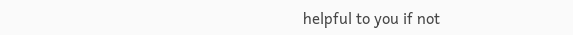helpful to you if not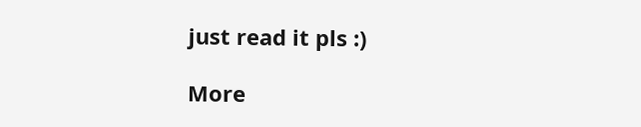just read it pls :)

More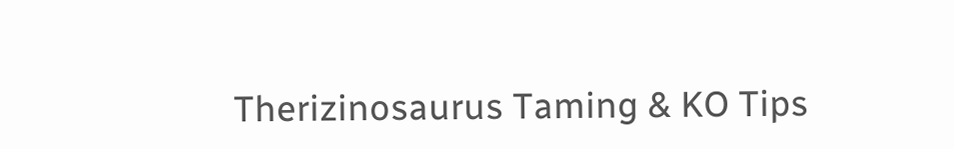Therizinosaurus Taming & KO Tips